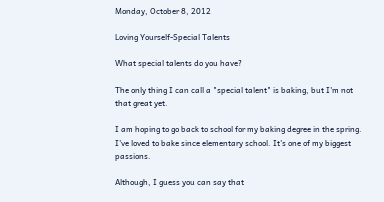Monday, October 8, 2012

Loving Yourself-Special Talents

What special talents do you have?

The only thing I can call a "special talent" is baking, but I'm not that great yet.

I am hoping to go back to school for my baking degree in the spring. I've loved to bake since elementary school. It's one of my biggest passions.

Although, I guess you can say that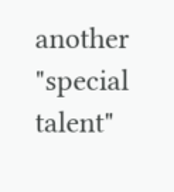another "special talent"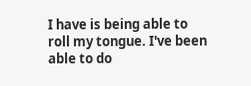I have is being able to roll my tongue. I've been able to do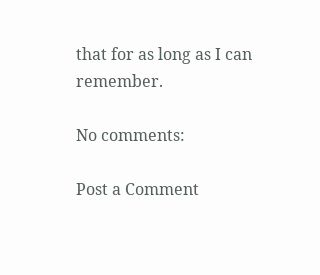that for as long as I can remember.

No comments:

Post a Comment